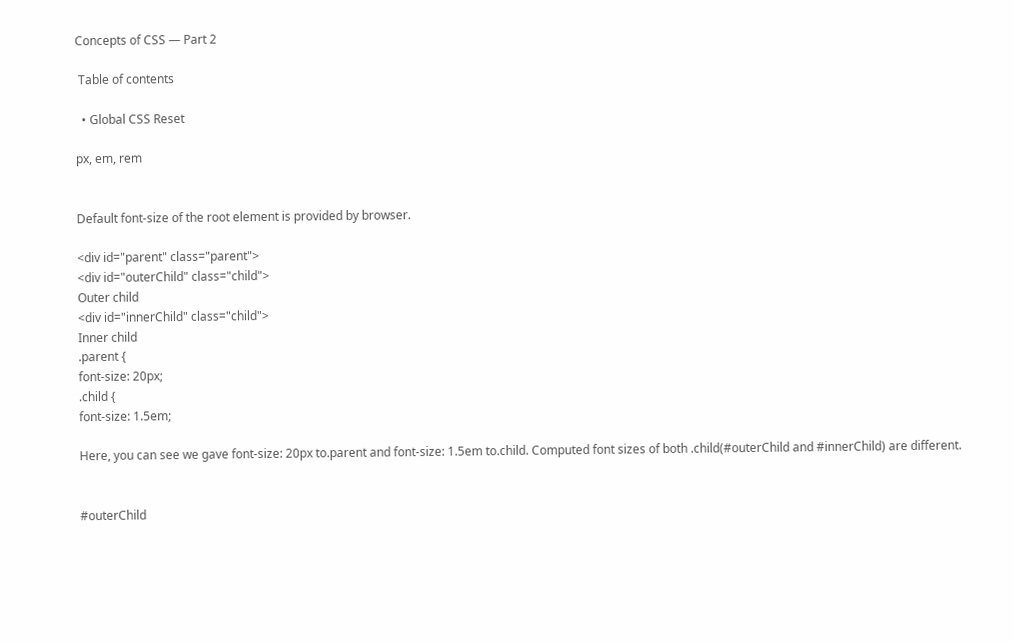Concepts of CSS — Part 2

 Table of contents

  • Global CSS Reset

px, em, rem


Default font-size of the root element is provided by browser.

<div id="parent" class="parent">
<div id="outerChild" class="child">
Outer child
<div id="innerChild" class="child">
Inner child
.parent {
font-size: 20px;
.child {
font-size: 1.5em;

Here, you can see we gave font-size: 20px to.parent and font-size: 1.5em to.child. Computed font sizes of both .child(#outerChild and #innerChild) are different.


#outerChild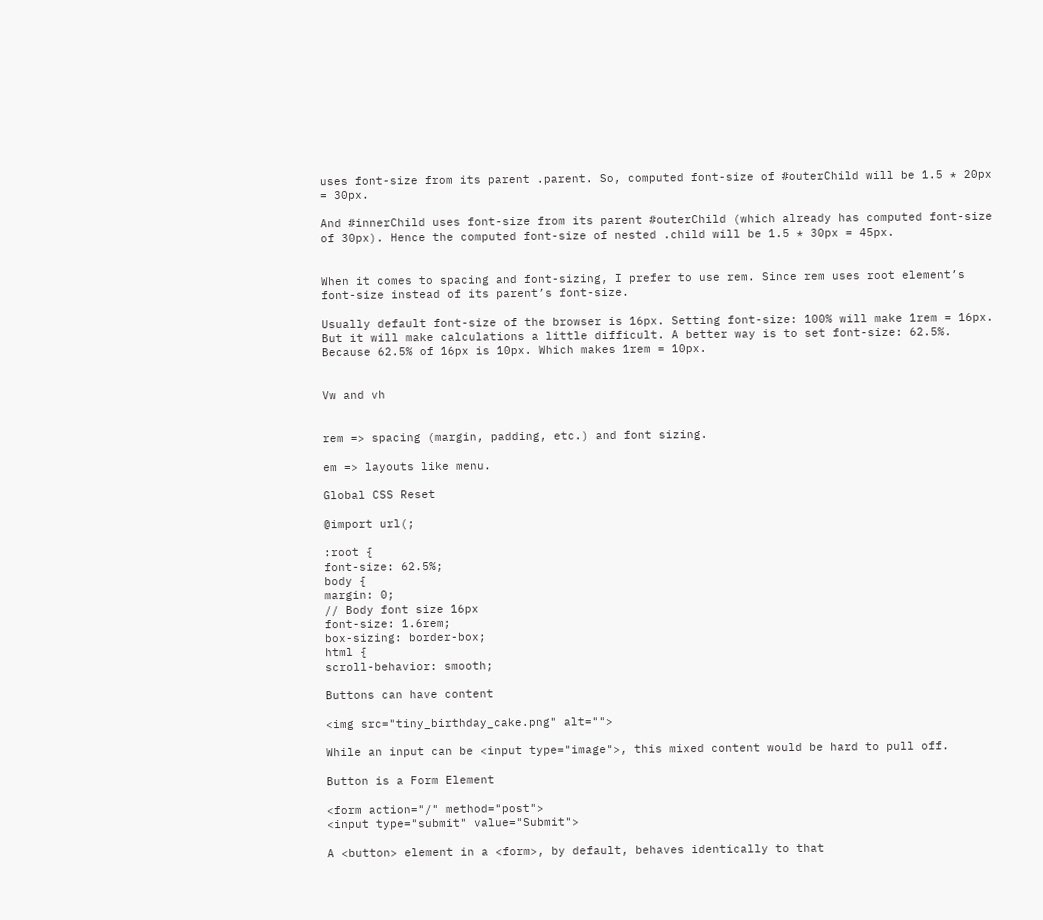uses font-size from its parent .parent. So, computed font-size of #outerChild will be 1.5 * 20px = 30px.

And #innerChild uses font-size from its parent #outerChild (which already has computed font-size of 30px). Hence the computed font-size of nested .child will be 1.5 * 30px = 45px.


When it comes to spacing and font-sizing, I prefer to use rem. Since rem uses root element’s font-size instead of its parent’s font-size.

Usually default font-size of the browser is 16px. Setting font-size: 100% will make 1rem = 16px. But it will make calculations a little difficult. A better way is to set font-size: 62.5%. Because 62.5% of 16px is 10px. Which makes 1rem = 10px.


Vw and vh


rem => spacing (margin, padding, etc.) and font sizing.

em => layouts like menu.

Global CSS Reset

@import url(;

:root {
font-size: 62.5%;
body {
margin: 0;
// Body font size 16px
font-size: 1.6rem;
box-sizing: border-box;
html {
scroll-behavior: smooth;

Buttons can have content

<img src="tiny_birthday_cake.png" alt="">

While an input can be <input type="image">, this mixed content would be hard to pull off.

Button is a Form Element

<form action="/" method="post">
<input type="submit" value="Submit">

A <button> element in a <form>, by default, behaves identically to that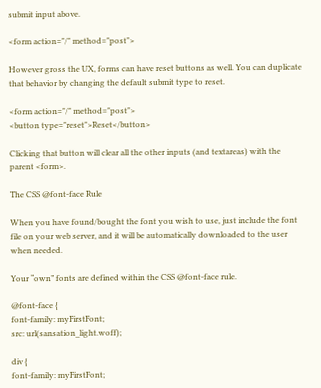submit input above.

<form action="/" method="post">

However gross the UX, forms can have reset buttons as well. You can duplicate that behavior by changing the default submit type to reset.

<form action="/" method="post">
<button type="reset">Reset</button>

Clicking that button will clear all the other inputs (and textareas) with the parent <form>.

The CSS @font-face Rule

When you have found/bought the font you wish to use, just include the font file on your web server, and it will be automatically downloaded to the user when needed.

Your “own” fonts are defined within the CSS @font-face rule.

@font-face {
font-family: myFirstFont;
src: url(sansation_light.woff);

div {
font-family: myFirstFont;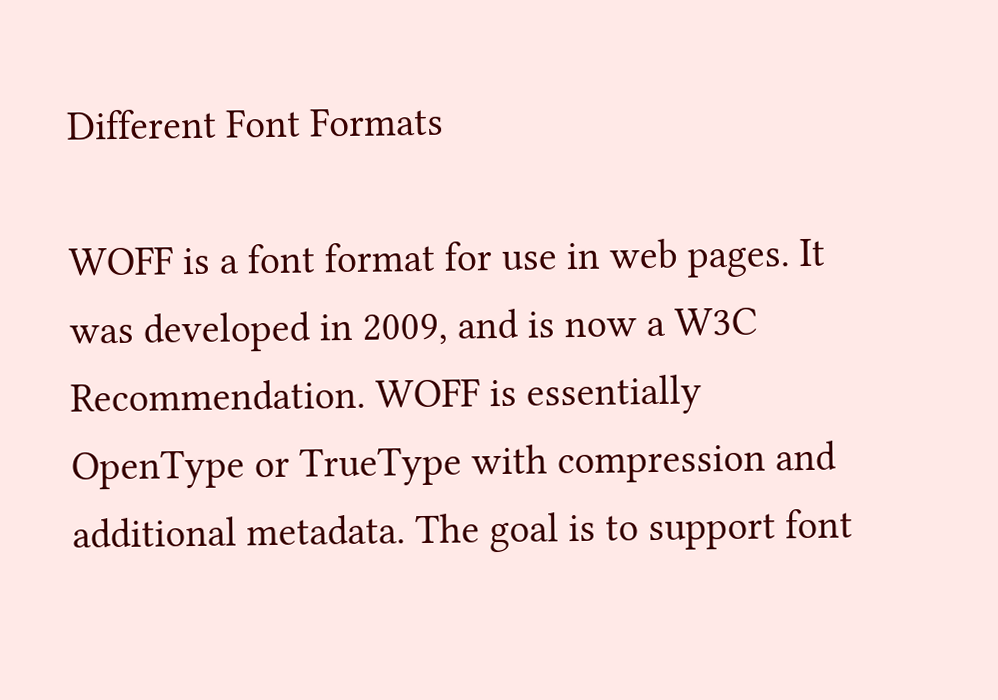Different Font Formats

WOFF is a font format for use in web pages. It was developed in 2009, and is now a W3C Recommendation. WOFF is essentially OpenType or TrueType with compression and additional metadata. The goal is to support font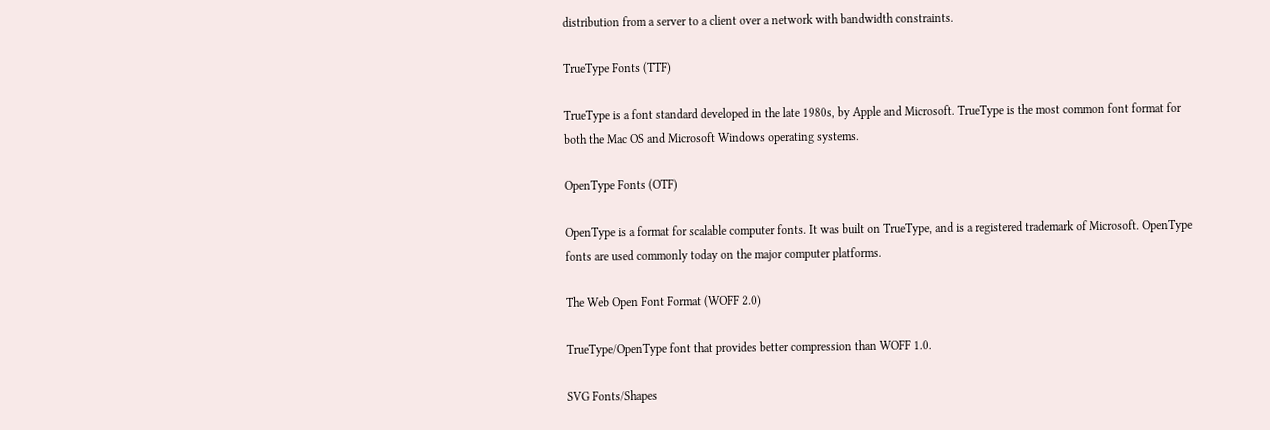distribution from a server to a client over a network with bandwidth constraints.

TrueType Fonts (TTF)

TrueType is a font standard developed in the late 1980s, by Apple and Microsoft. TrueType is the most common font format for both the Mac OS and Microsoft Windows operating systems.

OpenType Fonts (OTF)

OpenType is a format for scalable computer fonts. It was built on TrueType, and is a registered trademark of Microsoft. OpenType fonts are used commonly today on the major computer platforms.

The Web Open Font Format (WOFF 2.0)

TrueType/OpenType font that provides better compression than WOFF 1.0.

SVG Fonts/Shapes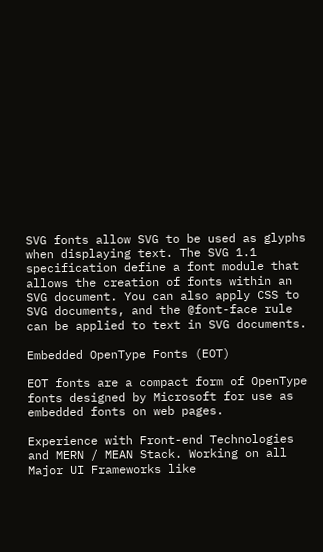SVG fonts allow SVG to be used as glyphs when displaying text. The SVG 1.1 specification define a font module that allows the creation of fonts within an SVG document. You can also apply CSS to SVG documents, and the @font-face rule can be applied to text in SVG documents.

Embedded OpenType Fonts (EOT)

EOT fonts are a compact form of OpenType fonts designed by Microsoft for use as embedded fonts on web pages.

Experience with Front-end Technologies and MERN / MEAN Stack. Working on all Major UI Frameworks like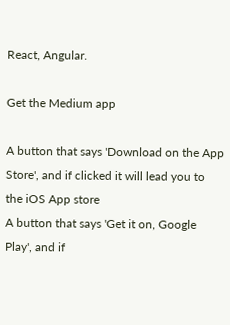React, Angular.

Get the Medium app

A button that says 'Download on the App Store', and if clicked it will lead you to the iOS App store
A button that says 'Get it on, Google Play', and if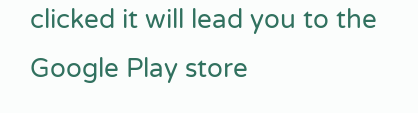clicked it will lead you to the Google Play store